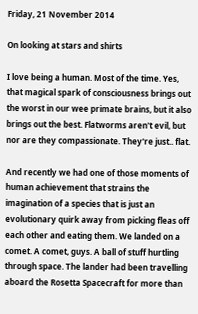Friday, 21 November 2014

On looking at stars and shirts

I love being a human. Most of the time. Yes, that magical spark of consciousness brings out the worst in our wee primate brains, but it also brings out the best. Flatworms aren't evil, but nor are they compassionate. They're just.. flat.

And recently we had one of those moments of human achievement that strains the imagination of a species that is just an evolutionary quirk away from picking fleas off each other and eating them. We landed on a comet. A comet, guys. A ball of stuff hurtling through space. The lander had been travelling aboard the Rosetta Spacecraft for more than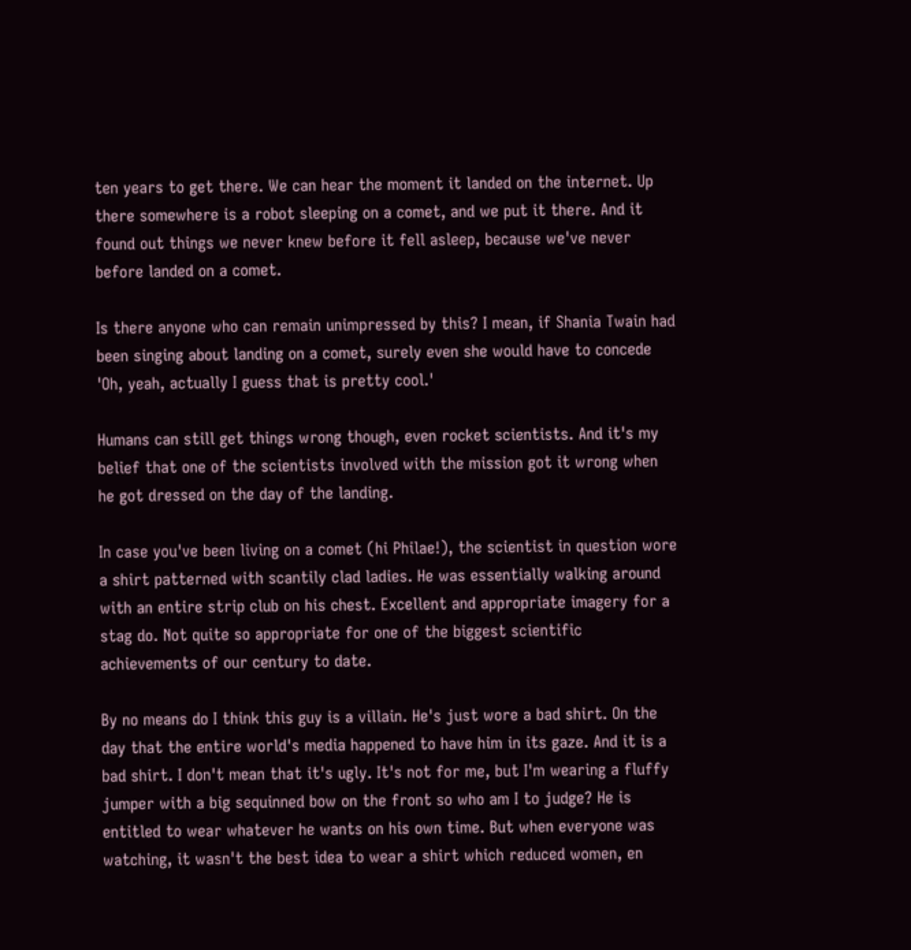ten years to get there. We can hear the moment it landed on the internet. Up there somewhere is a robot sleeping on a comet, and we put it there. And it found out things we never knew before it fell asleep, because we've never before landed on a comet.

Is there anyone who can remain unimpressed by this? I mean, if Shania Twain had been singing about landing on a comet, surely even she would have to concede 'Oh, yeah, actually I guess that is pretty cool.'

Humans can still get things wrong though, even rocket scientists. And it's my belief that one of the scientists involved with the mission got it wrong when he got dressed on the day of the landing.

In case you've been living on a comet (hi Philae!), the scientist in question wore a shirt patterned with scantily clad ladies. He was essentially walking around with an entire strip club on his chest. Excellent and appropriate imagery for a stag do. Not quite so appropriate for one of the biggest scientific achievements of our century to date.

By no means do I think this guy is a villain. He's just wore a bad shirt. On the day that the entire world's media happened to have him in its gaze. And it is a bad shirt. I don't mean that it's ugly. It's not for me, but I'm wearing a fluffy jumper with a big sequinned bow on the front so who am I to judge? He is entitled to wear whatever he wants on his own time. But when everyone was watching, it wasn't the best idea to wear a shirt which reduced women, en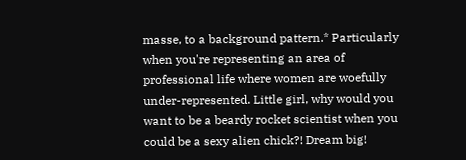masse, to a background pattern.* Particularly when you're representing an area of professional life where women are woefully under-represented. Little girl, why would you want to be a beardy rocket scientist when you could be a sexy alien chick?! Dream big!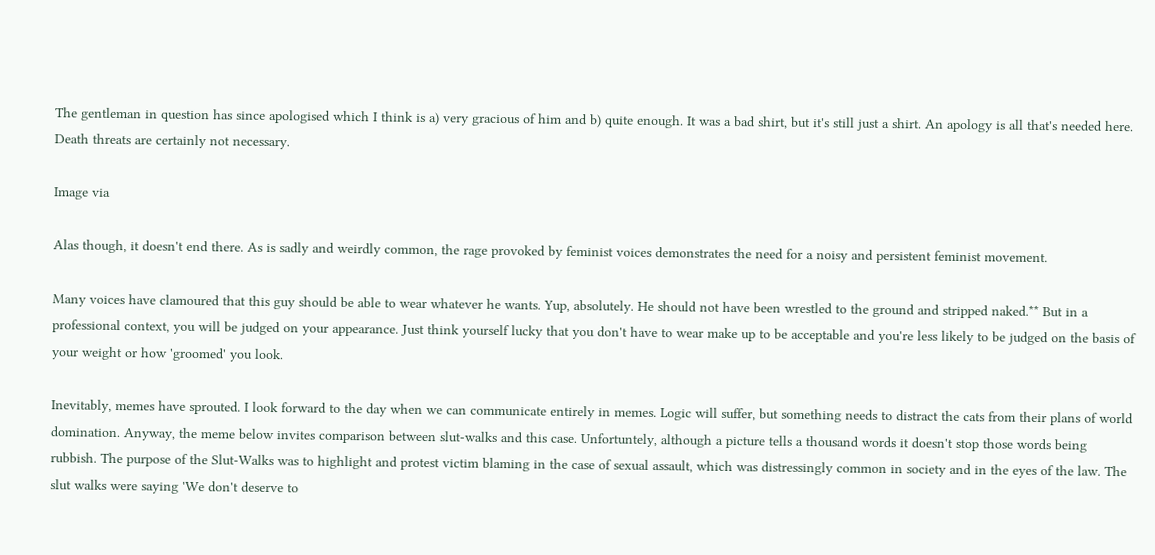The gentleman in question has since apologised which I think is a) very gracious of him and b) quite enough. It was a bad shirt, but it's still just a shirt. An apology is all that's needed here. Death threats are certainly not necessary.

Image via

Alas though, it doesn't end there. As is sadly and weirdly common, the rage provoked by feminist voices demonstrates the need for a noisy and persistent feminist movement.

Many voices have clamoured that this guy should be able to wear whatever he wants. Yup, absolutely. He should not have been wrestled to the ground and stripped naked.** But in a professional context, you will be judged on your appearance. Just think yourself lucky that you don't have to wear make up to be acceptable and you're less likely to be judged on the basis of your weight or how 'groomed' you look.

Inevitably, memes have sprouted. I look forward to the day when we can communicate entirely in memes. Logic will suffer, but something needs to distract the cats from their plans of world domination. Anyway, the meme below invites comparison between slut-walks and this case. Unfortuntely, although a picture tells a thousand words it doesn't stop those words being rubbish. The purpose of the Slut-Walks was to highlight and protest victim blaming in the case of sexual assault, which was distressingly common in society and in the eyes of the law. The slut walks were saying 'We don't deserve to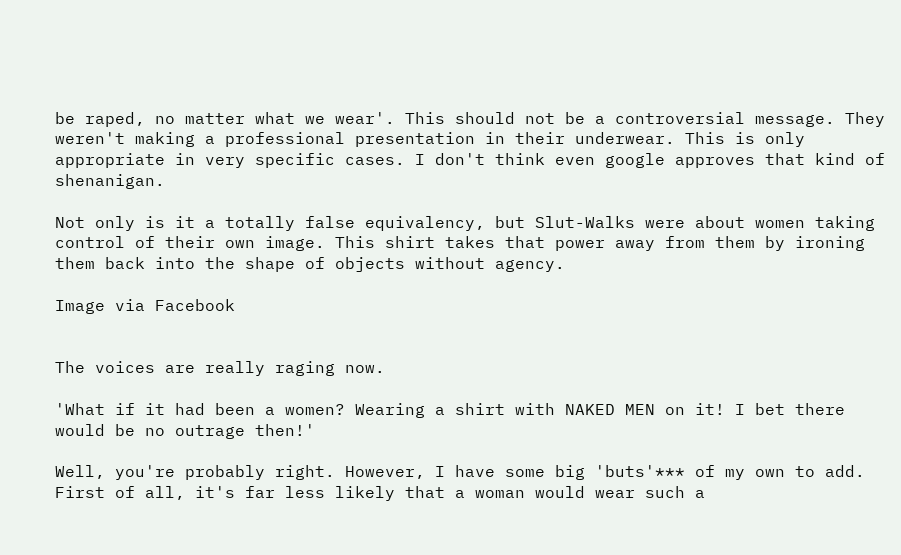be raped, no matter what we wear'. This should not be a controversial message. They weren't making a professional presentation in their underwear. This is only appropriate in very specific cases. I don't think even google approves that kind of shenanigan.

Not only is it a totally false equivalency, but Slut-Walks were about women taking control of their own image. This shirt takes that power away from them by ironing them back into the shape of objects without agency.

Image via Facebook


The voices are really raging now.

'What if it had been a women? Wearing a shirt with NAKED MEN on it! I bet there would be no outrage then!'

Well, you're probably right. However, I have some big 'buts'*** of my own to add. First of all, it's far less likely that a woman would wear such a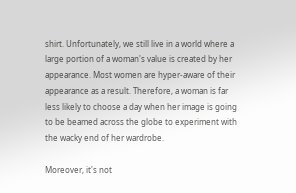shirt. Unfortunately, we still live in a world where a large portion of a woman's value is created by her appearance. Most women are hyper-aware of their appearance as a result. Therefore, a woman is far less likely to choose a day when her image is going to be beamed across the globe to experiment with the wacky end of her wardrobe.

Moreover, it's not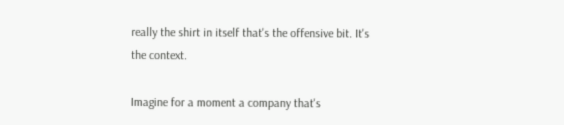really the shirt in itself that's the offensive bit. It's the context.

Imagine for a moment a company that's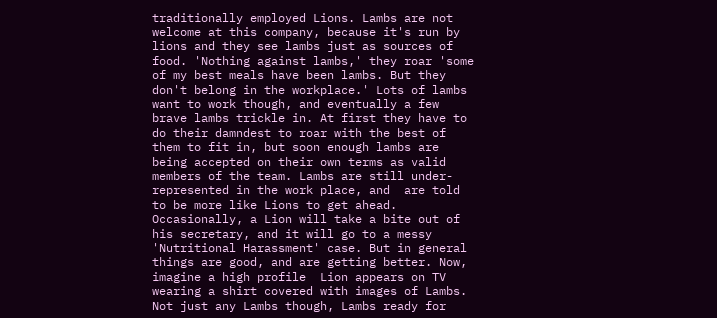traditionally employed Lions. Lambs are not welcome at this company, because it's run by lions and they see lambs just as sources of food. 'Nothing against lambs,' they roar 'some of my best meals have been lambs. But they don't belong in the workplace.' Lots of lambs want to work though, and eventually a few brave lambs trickle in. At first they have to do their damndest to roar with the best of them to fit in, but soon enough lambs are being accepted on their own terms as valid members of the team. Lambs are still under-represented in the work place, and  are told to be more like Lions to get ahead. Occasionally, a Lion will take a bite out of his secretary, and it will go to a messy 'Nutritional Harassment' case. But in general things are good, and are getting better. Now, imagine a high profile  Lion appears on TV wearing a shirt covered with images of Lambs. Not just any Lambs though, Lambs ready for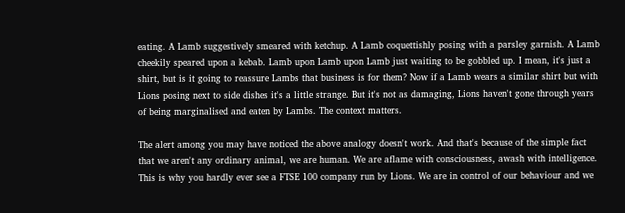eating. A Lamb suggestively smeared with ketchup. A Lamb coquettishly posing with a parsley garnish. A Lamb cheekily speared upon a kebab. Lamb upon Lamb upon Lamb just waiting to be gobbled up. I mean, it's just a shirt, but is it going to reassure Lambs that business is for them? Now if a Lamb wears a similar shirt but with Lions posing next to side dishes it's a little strange. But it's not as damaging, Lions haven't gone through years of being marginalised and eaten by Lambs. The context matters.

The alert among you may have noticed the above analogy doesn't work. And that's because of the simple fact that we aren't any ordinary animal, we are human. We are aflame with consciousness, awash with intelligence. This is why you hardly ever see a FTSE 100 company run by Lions. We are in control of our behaviour and we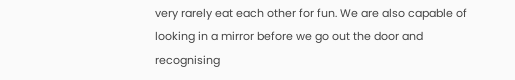very rarely eat each other for fun. We are also capable of looking in a mirror before we go out the door and recognising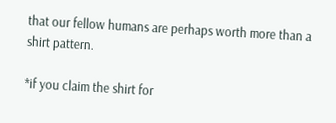that our fellow humans are perhaps worth more than a shirt pattern.

*if you claim the shirt for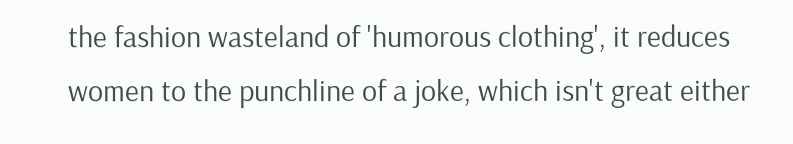the fashion wasteland of 'humorous clothing', it reduces women to the punchline of a joke, which isn't great either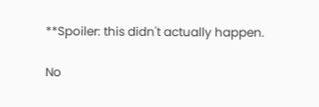**Spoiler: this didn't actually happen.

No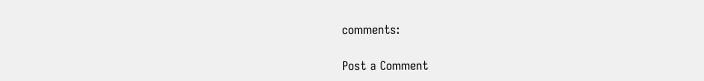comments:

Post a Comment